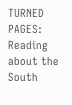TURNED PAGES: Reading about the South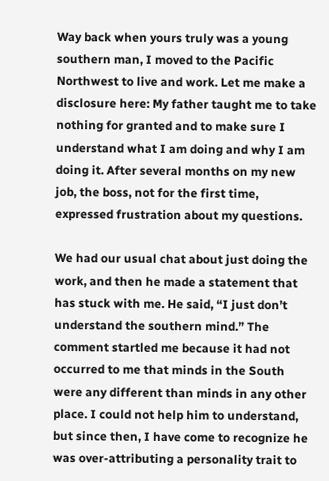Way back when yours truly was a young southern man, I moved to the Pacific Northwest to live and work. Let me make a disclosure here: My father taught me to take nothing for granted and to make sure I understand what I am doing and why I am doing it. After several months on my new job, the boss, not for the first time, expressed frustration about my questions.

We had our usual chat about just doing the work, and then he made a statement that has stuck with me. He said, “I just don’t understand the southern mind.” The comment startled me because it had not occurred to me that minds in the South were any different than minds in any other place. I could not help him to understand, but since then, I have come to recognize he was over-attributing a personality trait to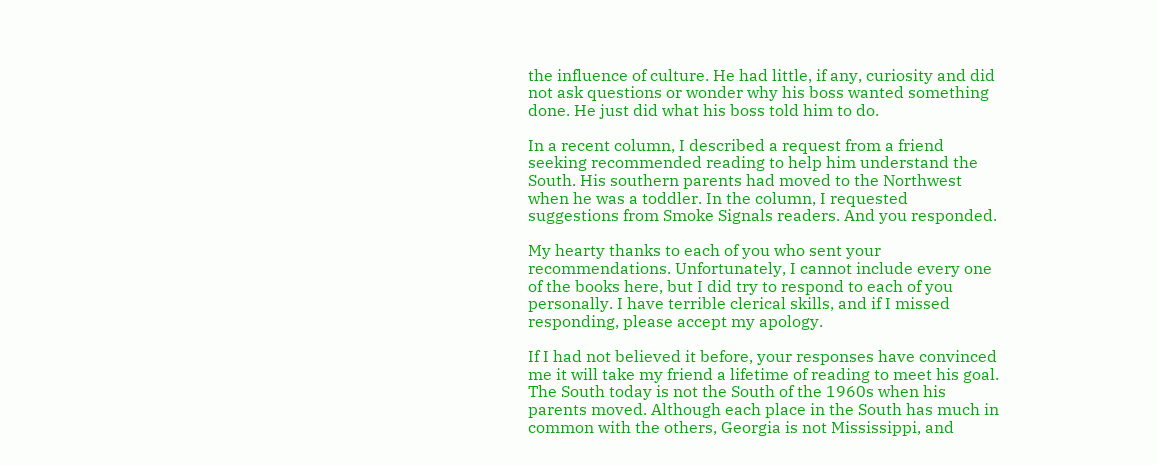the influence of culture. He had little, if any, curiosity and did not ask questions or wonder why his boss wanted something done. He just did what his boss told him to do.

In a recent column, I described a request from a friend seeking recommended reading to help him understand the South. His southern parents had moved to the Northwest when he was a toddler. In the column, I requested suggestions from Smoke Signals readers. And you responded.

My hearty thanks to each of you who sent your recommendations. Unfortunately, I cannot include every one of the books here, but I did try to respond to each of you personally. I have terrible clerical skills, and if I missed responding, please accept my apology.

If I had not believed it before, your responses have convinced me it will take my friend a lifetime of reading to meet his goal. The South today is not the South of the 1960s when his parents moved. Although each place in the South has much in common with the others, Georgia is not Mississippi, and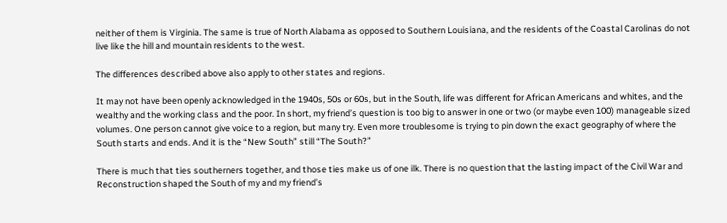neither of them is Virginia. The same is true of North Alabama as opposed to Southern Louisiana, and the residents of the Coastal Carolinas do not live like the hill and mountain residents to the west.

The differences described above also apply to other states and regions.

It may not have been openly acknowledged in the 1940s, 50s or 60s, but in the South, life was different for African Americans and whites, and the wealthy and the working class and the poor. In short, my friend’s question is too big to answer in one or two (or maybe even 100) manageable sized volumes. One person cannot give voice to a region, but many try. Even more troublesome is trying to pin down the exact geography of where the South starts and ends. And it is the “New South” still “The South?”

There is much that ties southerners together, and those ties make us of one ilk. There is no question that the lasting impact of the Civil War and Reconstruction shaped the South of my and my friend’s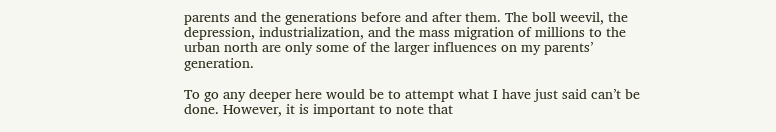parents and the generations before and after them. The boll weevil, the depression, industrialization, and the mass migration of millions to the urban north are only some of the larger influences on my parents’ generation.

To go any deeper here would be to attempt what I have just said can’t be done. However, it is important to note that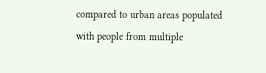compared to urban areas populated with people from multiple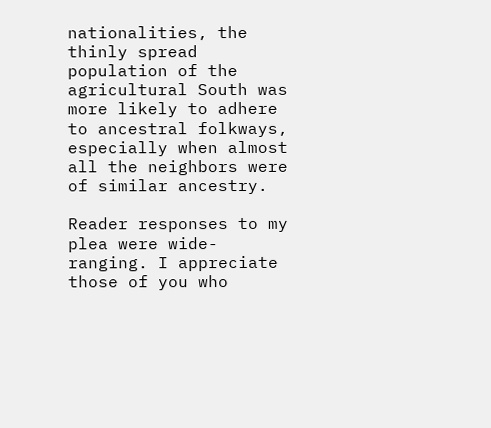nationalities, the thinly spread population of the agricultural South was more likely to adhere to ancestral folkways, especially when almost all the neighbors were of similar ancestry.

Reader responses to my plea were wide-ranging. I appreciate those of you who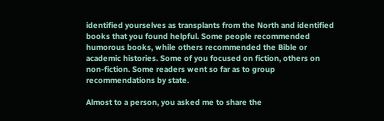identified yourselves as transplants from the North and identified books that you found helpful. Some people recommended humorous books, while others recommended the Bible or academic histories. Some of you focused on fiction, others on non-fiction. Some readers went so far as to group recommendations by state.

Almost to a person, you asked me to share the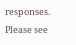responses. Please see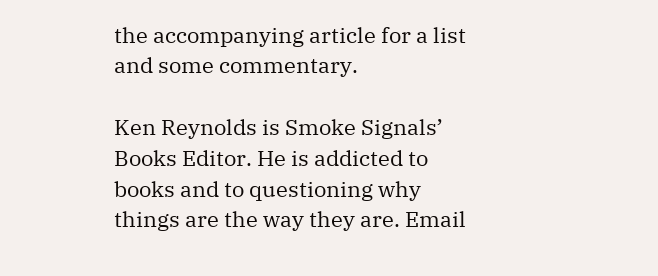the accompanying article for a list and some commentary.

Ken Reynolds is Smoke Signals’ Books Editor. He is addicted to books and to questioning why things are the way they are. Email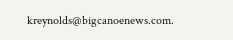kreynolds@bigcanoenews.com.